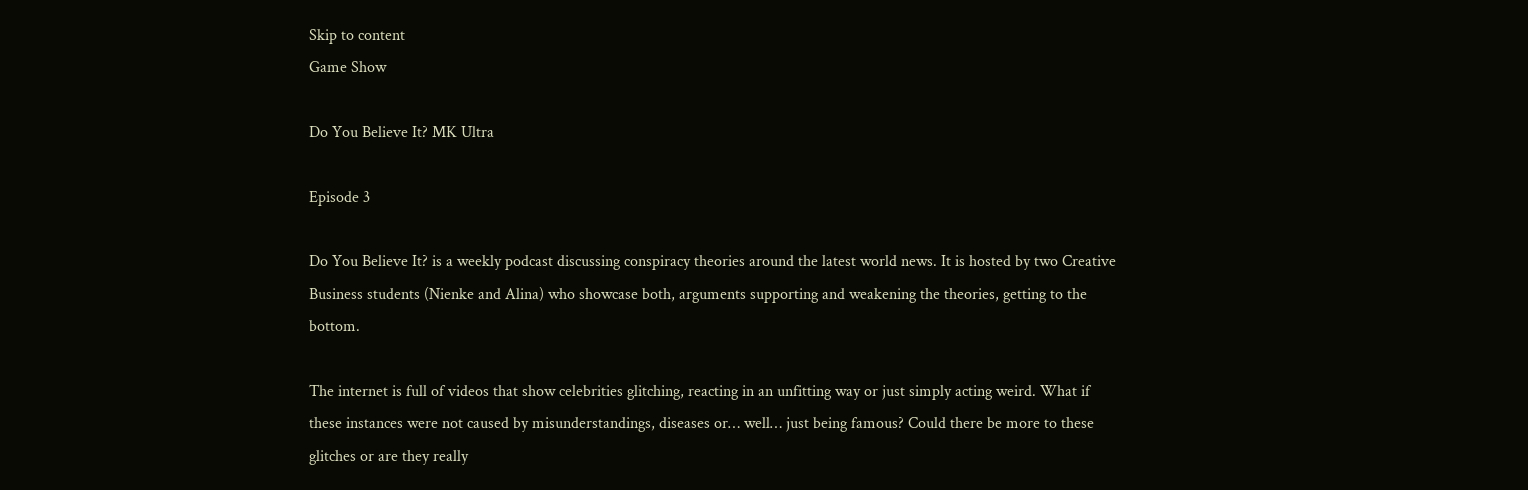Skip to content
Game Show

Do You Believe It? MK Ultra

Episode 3

Do You Believe It? is a weekly podcast discussing conspiracy theories around the latest world news. It is hosted by two Creative Business students (Nienke and Alina) who showcase both, arguments supporting and weakening the theories, getting to the bottom.

The internet is full of videos that show celebrities glitching, reacting in an unfitting way or just simply acting weird. What if these instances were not caused by misunderstandings, diseases or… well… just being famous? Could there be more to these glitches or are they really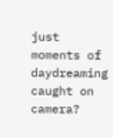just moments of daydreaming caught on camera?